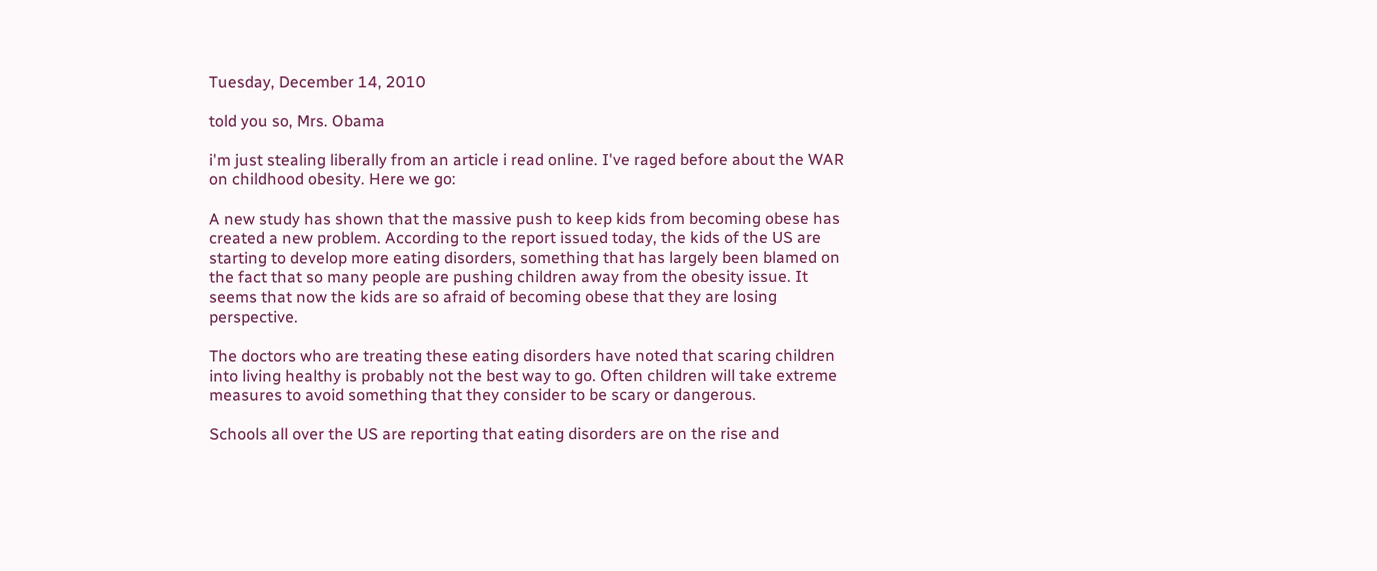Tuesday, December 14, 2010

told you so, Mrs. Obama

i'm just stealing liberally from an article i read online. I've raged before about the WAR on childhood obesity. Here we go:

A new study has shown that the massive push to keep kids from becoming obese has created a new problem. According to the report issued today, the kids of the US are starting to develop more eating disorders, something that has largely been blamed on the fact that so many people are pushing children away from the obesity issue. It seems that now the kids are so afraid of becoming obese that they are losing perspective.

The doctors who are treating these eating disorders have noted that scaring children into living healthy is probably not the best way to go. Often children will take extreme measures to avoid something that they consider to be scary or dangerous.

Schools all over the US are reporting that eating disorders are on the rise and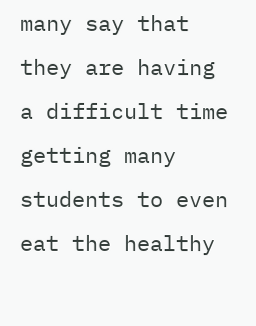many say that they are having a difficult time getting many students to even eat the healthy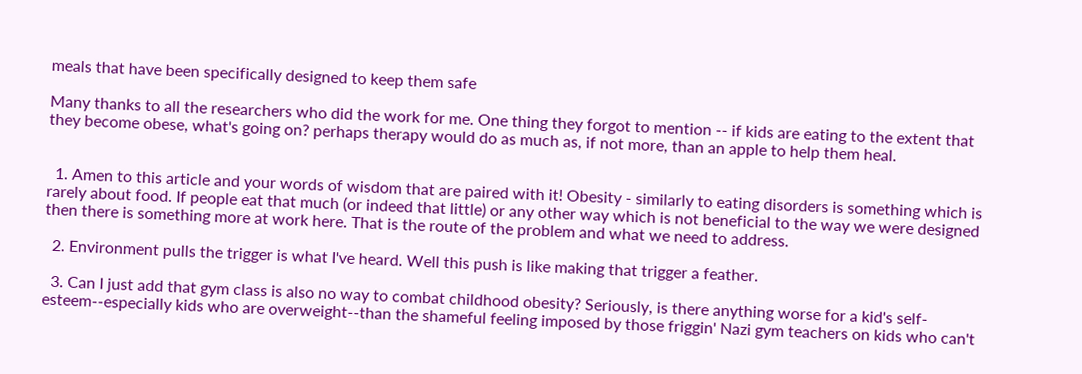meals that have been specifically designed to keep them safe

Many thanks to all the researchers who did the work for me. One thing they forgot to mention -- if kids are eating to the extent that they become obese, what's going on? perhaps therapy would do as much as, if not more, than an apple to help them heal.


  1. Amen to this article and your words of wisdom that are paired with it! Obesity - similarly to eating disorders is something which is rarely about food. If people eat that much (or indeed that little) or any other way which is not beneficial to the way we were designed then there is something more at work here. That is the route of the problem and what we need to address.

  2. Environment pulls the trigger is what I've heard. Well this push is like making that trigger a feather.

  3. Can I just add that gym class is also no way to combat childhood obesity? Seriously, is there anything worse for a kid's self-esteem--especially kids who are overweight--than the shameful feeling imposed by those friggin' Nazi gym teachers on kids who can't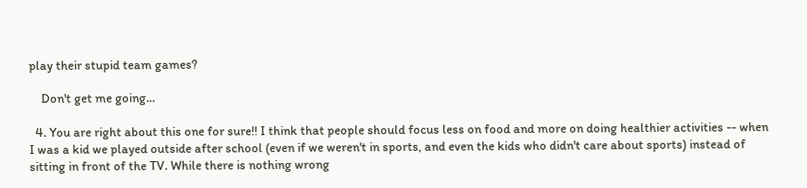play their stupid team games?

    Don't get me going...

  4. You are right about this one for sure!! I think that people should focus less on food and more on doing healthier activities -- when I was a kid we played outside after school (even if we weren't in sports, and even the kids who didn't care about sports) instead of sitting in front of the TV. While there is nothing wrong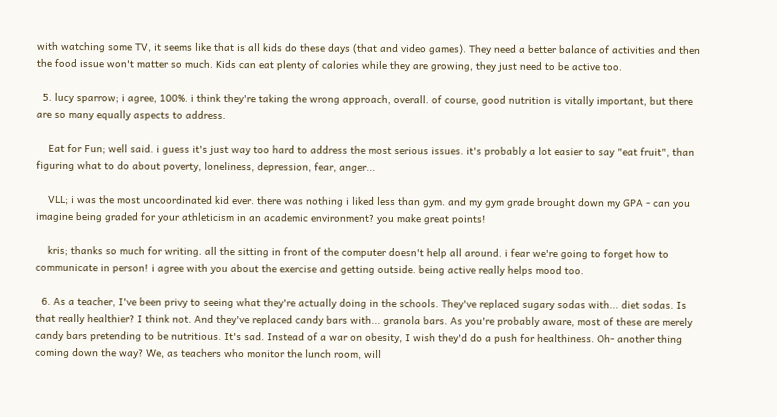with watching some TV, it seems like that is all kids do these days (that and video games). They need a better balance of activities and then the food issue won't matter so much. Kids can eat plenty of calories while they are growing, they just need to be active too.

  5. lucy sparrow; i agree, 100%. i think they're taking the wrong approach, overall. of course, good nutrition is vitally important, but there are so many equally aspects to address.

    Eat for Fun; well said. i guess it's just way too hard to address the most serious issues. it's probably a lot easier to say "eat fruit", than figuring what to do about poverty, loneliness, depression, fear, anger...

    VLL; i was the most uncoordinated kid ever. there was nothing i liked less than gym. and my gym grade brought down my GPA - can you imagine being graded for your athleticism in an academic environment? you make great points!

    kris; thanks so much for writing. all the sitting in front of the computer doesn't help all around. i fear we're going to forget how to communicate in person! i agree with you about the exercise and getting outside. being active really helps mood too.

  6. As a teacher, I've been privy to seeing what they're actually doing in the schools. They've replaced sugary sodas with... diet sodas. Is that really healthier? I think not. And they've replaced candy bars with... granola bars. As you're probably aware, most of these are merely candy bars pretending to be nutritious. It's sad. Instead of a war on obesity, I wish they'd do a push for healthiness. Oh- another thing coming down the way? We, as teachers who monitor the lunch room, will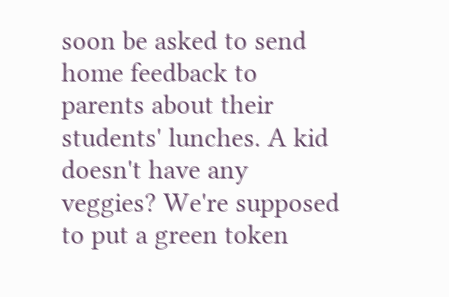soon be asked to send home feedback to parents about their students' lunches. A kid doesn't have any veggies? We're supposed to put a green token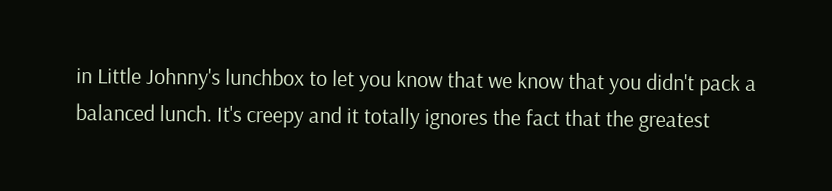in Little Johnny's lunchbox to let you know that we know that you didn't pack a balanced lunch. It's creepy and it totally ignores the fact that the greatest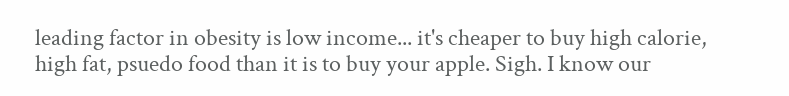leading factor in obesity is low income... it's cheaper to buy high calorie, high fat, psuedo food than it is to buy your apple. Sigh. I know our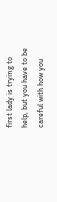first lady is trying to help, but you have to be careful with how you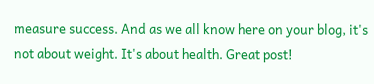measure success. And as we all know here on your blog, it's not about weight. It's about health. Great post!